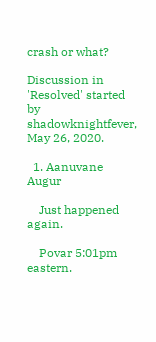crash or what?

Discussion in 'Resolved' started by shadowknightfever, May 26, 2020.

  1. Aanuvane Augur

    Just happened again.

    Povar 5:01pm eastern.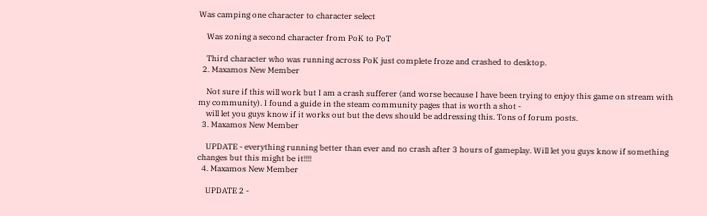Was camping one character to character select

    Was zoning a second character from PoK to PoT

    Third character who was running across PoK just complete froze and crashed to desktop.
  2. Maxamos New Member

    Not sure if this will work but I am a crash sufferer (and worse because I have been trying to enjoy this game on stream with my community). I found a guide in the steam community pages that is worth a shot -
    will let you guys know if it works out but the devs should be addressing this. Tons of forum posts.
  3. Maxamos New Member

    UPDATE - everything running better than ever and no crash after 3 hours of gameplay. Will let you guys know if something changes but this might be it!!!!
  4. Maxamos New Member

    UPDATE 2 -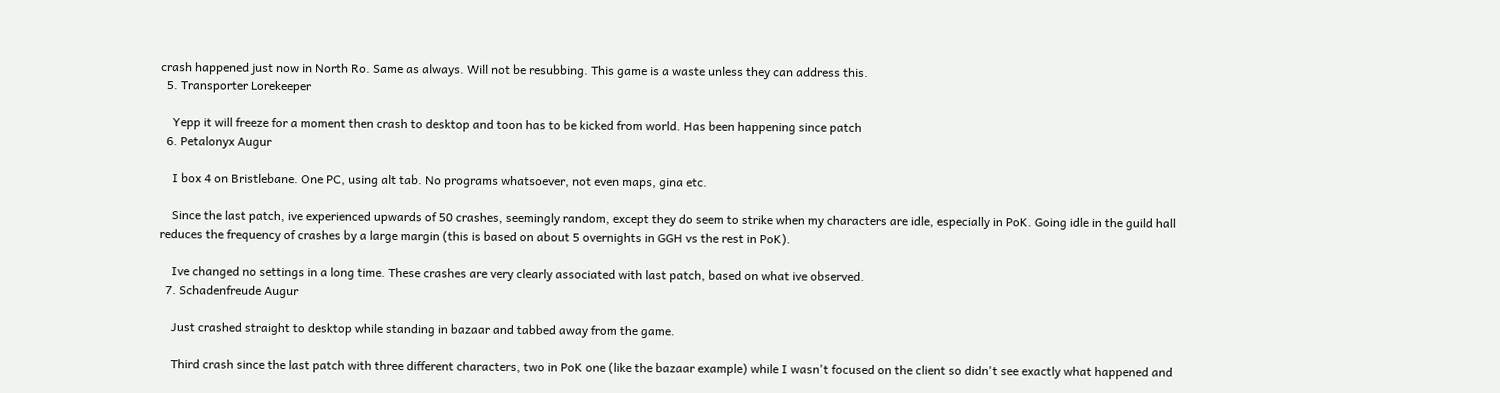crash happened just now in North Ro. Same as always. Will not be resubbing. This game is a waste unless they can address this.
  5. Transporter Lorekeeper

    Yepp it will freeze for a moment then crash to desktop and toon has to be kicked from world. Has been happening since patch
  6. Petalonyx Augur

    I box 4 on Bristlebane. One PC, using alt tab. No programs whatsoever, not even maps, gina etc.

    Since the last patch, ive experienced upwards of 50 crashes, seemingly random, except they do seem to strike when my characters are idle, especially in PoK. Going idle in the guild hall reduces the frequency of crashes by a large margin (this is based on about 5 overnights in GGH vs the rest in PoK).

    Ive changed no settings in a long time. These crashes are very clearly associated with last patch, based on what ive observed.
  7. Schadenfreude Augur

    Just crashed straight to desktop while standing in bazaar and tabbed away from the game.

    Third crash since the last patch with three different characters, two in PoK one (like the bazaar example) while I wasn't focused on the client so didn't see exactly what happened and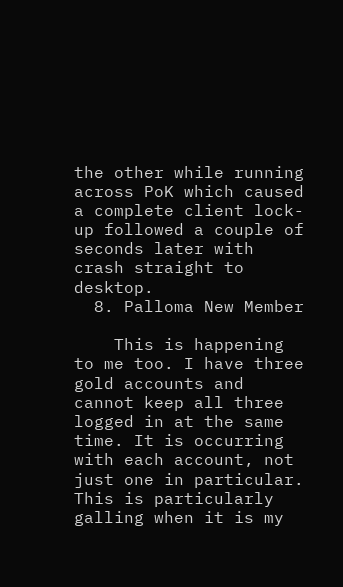the other while running across PoK which caused a complete client lock-up followed a couple of seconds later with crash straight to desktop.
  8. Palloma New Member

    This is happening to me too. I have three gold accounts and cannot keep all three logged in at the same time. It is occurring with each account, not just one in particular. This is particularly galling when it is my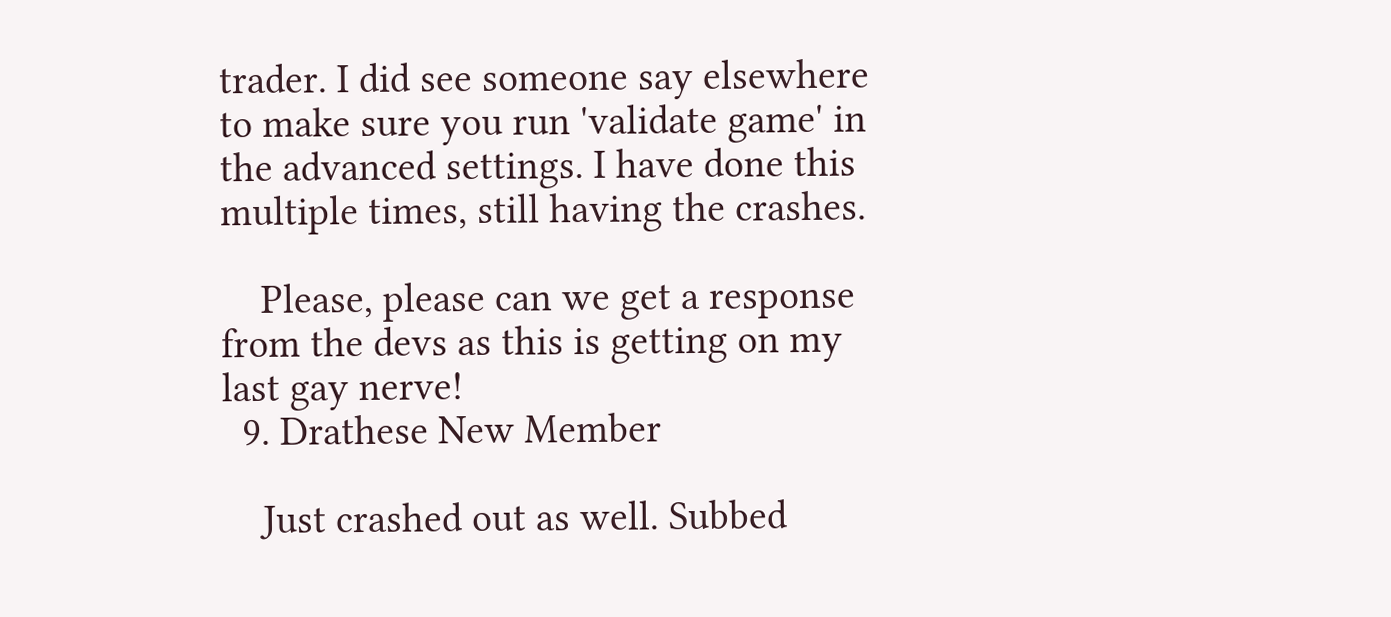trader. I did see someone say elsewhere to make sure you run 'validate game' in the advanced settings. I have done this multiple times, still having the crashes.

    Please, please can we get a response from the devs as this is getting on my last gay nerve!
  9. Drathese New Member

    Just crashed out as well. Subbed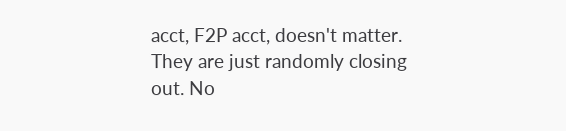acct, F2P acct, doesn't matter. They are just randomly closing out. No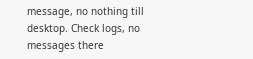message, no nothing till desktop. Check logs, no messages there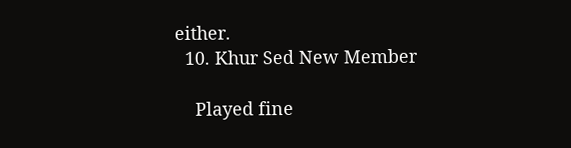either.
  10. Khur Sed New Member

    Played fine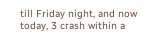till Friday night, and now today, 3 crash within a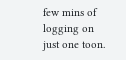few mins of logging on just one toon.